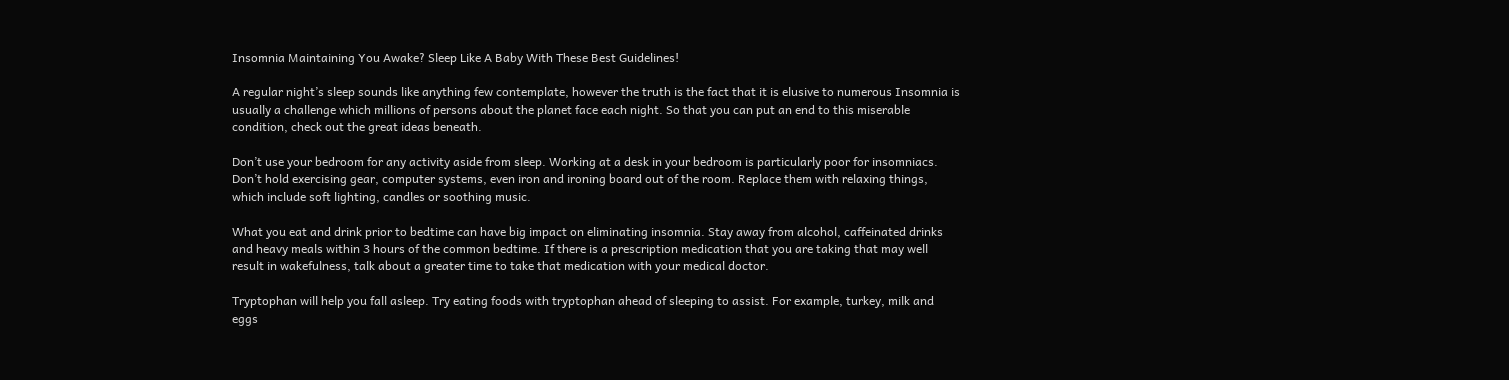Insomnia Maintaining You Awake? Sleep Like A Baby With These Best Guidelines!

A regular night’s sleep sounds like anything few contemplate, however the truth is the fact that it is elusive to numerous Insomnia is usually a challenge which millions of persons about the planet face each night. So that you can put an end to this miserable condition, check out the great ideas beneath.

Don’t use your bedroom for any activity aside from sleep. Working at a desk in your bedroom is particularly poor for insomniacs. Don’t hold exercising gear, computer systems, even iron and ironing board out of the room. Replace them with relaxing things, which include soft lighting, candles or soothing music.

What you eat and drink prior to bedtime can have big impact on eliminating insomnia. Stay away from alcohol, caffeinated drinks and heavy meals within 3 hours of the common bedtime. If there is a prescription medication that you are taking that may well result in wakefulness, talk about a greater time to take that medication with your medical doctor.

Tryptophan will help you fall asleep. Try eating foods with tryptophan ahead of sleeping to assist. For example, turkey, milk and eggs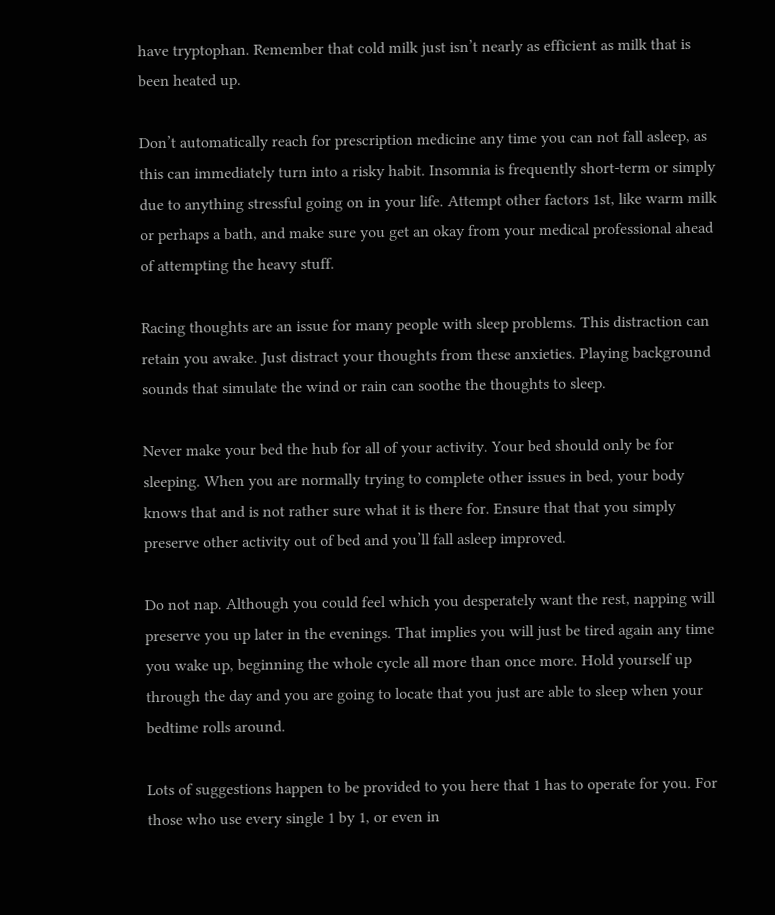have tryptophan. Remember that cold milk just isn’t nearly as efficient as milk that is been heated up.

Don’t automatically reach for prescription medicine any time you can not fall asleep, as this can immediately turn into a risky habit. Insomnia is frequently short-term or simply due to anything stressful going on in your life. Attempt other factors 1st, like warm milk or perhaps a bath, and make sure you get an okay from your medical professional ahead of attempting the heavy stuff.

Racing thoughts are an issue for many people with sleep problems. This distraction can retain you awake. Just distract your thoughts from these anxieties. Playing background sounds that simulate the wind or rain can soothe the thoughts to sleep.

Never make your bed the hub for all of your activity. Your bed should only be for sleeping. When you are normally trying to complete other issues in bed, your body knows that and is not rather sure what it is there for. Ensure that that you simply preserve other activity out of bed and you’ll fall asleep improved.

Do not nap. Although you could feel which you desperately want the rest, napping will preserve you up later in the evenings. That implies you will just be tired again any time you wake up, beginning the whole cycle all more than once more. Hold yourself up through the day and you are going to locate that you just are able to sleep when your bedtime rolls around.

Lots of suggestions happen to be provided to you here that 1 has to operate for you. For those who use every single 1 by 1, or even in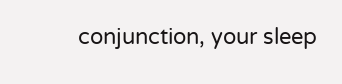conjunction, your sleep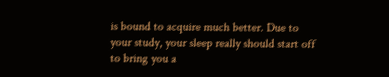is bound to acquire much better. Due to your study, your sleep really should start off to bring you a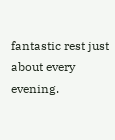fantastic rest just about every evening.